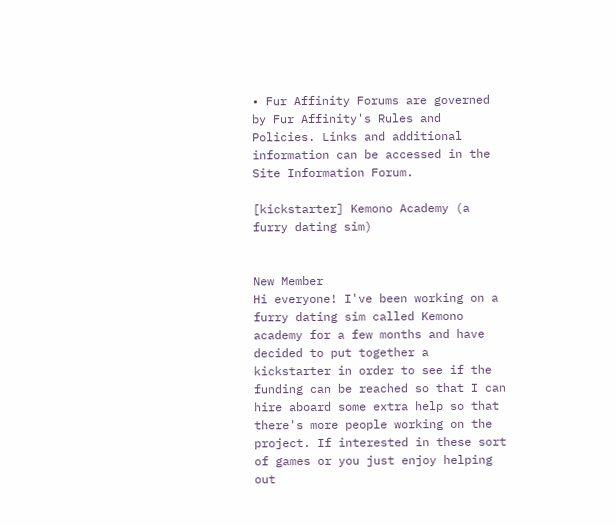• Fur Affinity Forums are governed by Fur Affinity's Rules and Policies. Links and additional information can be accessed in the Site Information Forum.

[kickstarter] Kemono Academy (a furry dating sim)


New Member
Hi everyone! I've been working on a furry dating sim called Kemono academy for a few months and have decided to put together a kickstarter in order to see if the funding can be reached so that I can hire aboard some extra help so that there's more people working on the project. If interested in these sort of games or you just enjoy helping out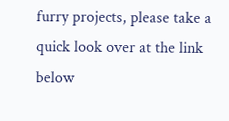furry projects, please take a quick look over at the link below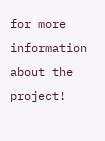for more information about the project!